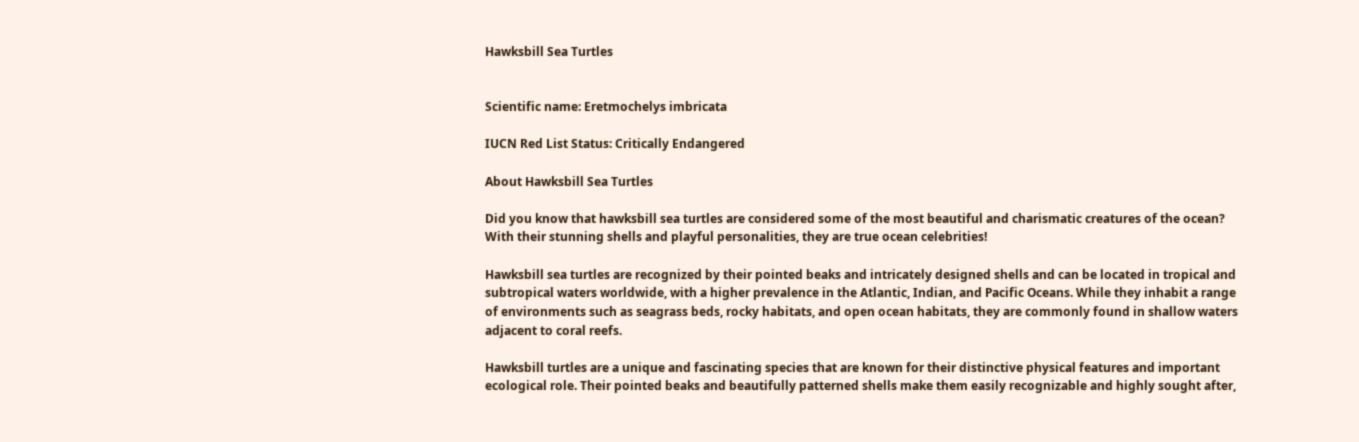Hawksbill Sea Turtles


Scientific name: Eretmochelys imbricata

IUCN Red List Status: Critically Endangered

About Hawksbill Sea Turtles

Did you know that hawksbill sea turtles are considered some of the most beautiful and charismatic creatures of the ocean? With their stunning shells and playful personalities, they are true ocean celebrities!

Hawksbill sea turtles are recognized by their pointed beaks and intricately designed shells and can be located in tropical and subtropical waters worldwide, with a higher prevalence in the Atlantic, Indian, and Pacific Oceans. While they inhabit a range of environments such as seagrass beds, rocky habitats, and open ocean habitats, they are commonly found in shallow waters adjacent to coral reefs.

Hawksbill turtles are a unique and fascinating species that are known for their distinctive physical features and important ecological role. Their pointed beaks and beautifully patterned shells make them easily recognizable and highly sought after,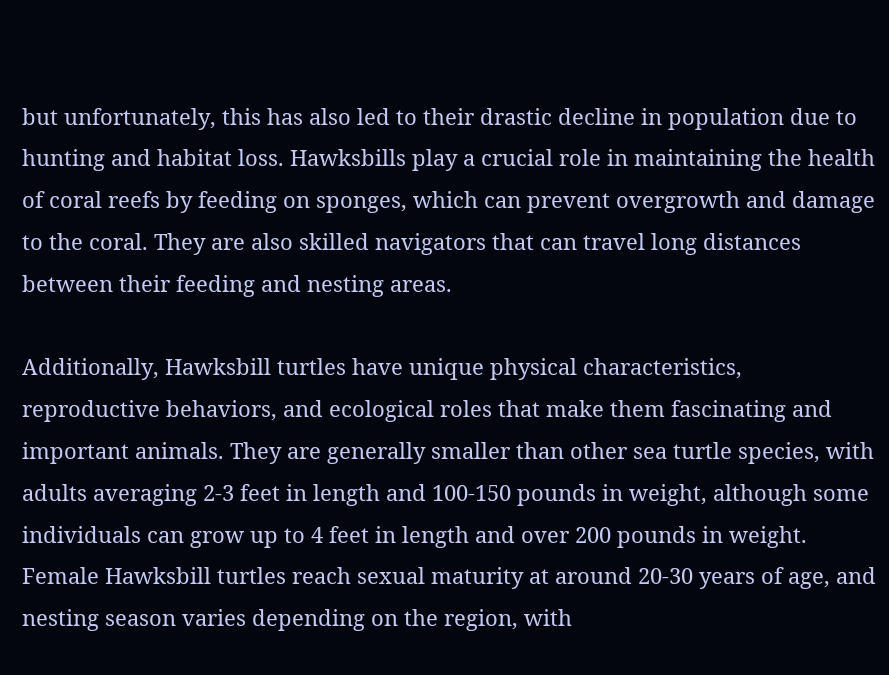but unfortunately, this has also led to their drastic decline in population due to hunting and habitat loss. Hawksbills play a crucial role in maintaining the health of coral reefs by feeding on sponges, which can prevent overgrowth and damage to the coral. They are also skilled navigators that can travel long distances between their feeding and nesting areas.

Additionally, Hawksbill turtles have unique physical characteristics, reproductive behaviors, and ecological roles that make them fascinating and important animals. They are generally smaller than other sea turtle species, with adults averaging 2-3 feet in length and 100-150 pounds in weight, although some individuals can grow up to 4 feet in length and over 200 pounds in weight. Female Hawksbill turtles reach sexual maturity at around 20-30 years of age, and nesting season varies depending on the region, with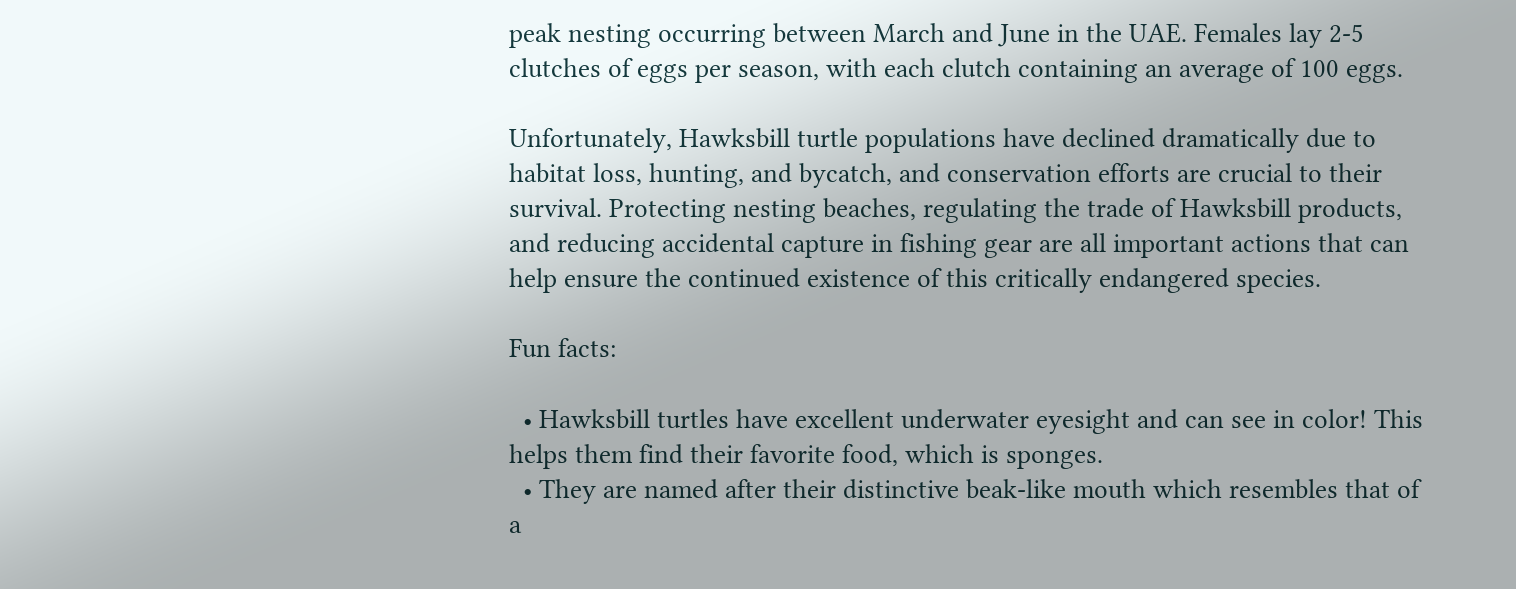peak nesting occurring between March and June in the UAE. Females lay 2-5 clutches of eggs per season, with each clutch containing an average of 100 eggs.

Unfortunately, Hawksbill turtle populations have declined dramatically due to habitat loss, hunting, and bycatch, and conservation efforts are crucial to their survival. Protecting nesting beaches, regulating the trade of Hawksbill products, and reducing accidental capture in fishing gear are all important actions that can help ensure the continued existence of this critically endangered species.

Fun facts:

  • Hawksbill turtles have excellent underwater eyesight and can see in color! This helps them find their favorite food, which is sponges.
  • They are named after their distinctive beak-like mouth which resembles that of a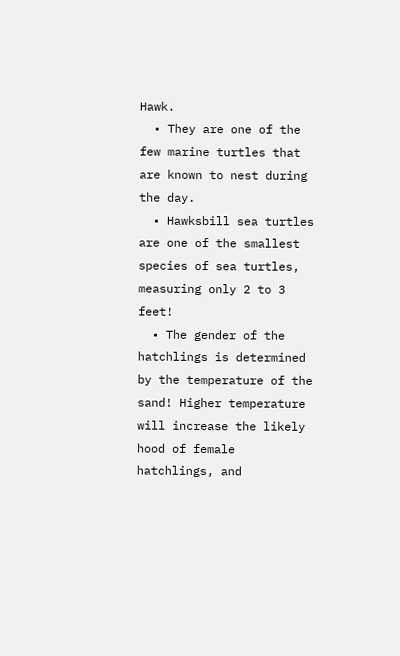Hawk.
  • They are one of the few marine turtles that are known to nest during the day.
  • Hawksbill sea turtles are one of the smallest species of sea turtles, measuring only 2 to 3 feet!
  • The gender of the hatchlings is determined by the temperature of the sand! Higher temperature will increase the likely hood of female hatchlings, and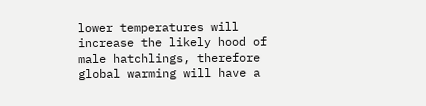lower temperatures will increase the likely hood of male hatchlings, therefore global warming will have a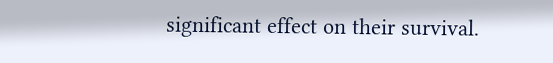significant effect on their survival.